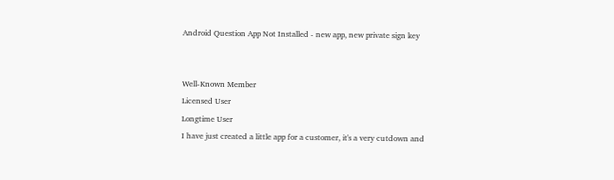Android Question App Not Installed - new app, new private sign key


Well-Known Member
Licensed User
Longtime User
I have just created a little app for a customer, it's a very cutdown and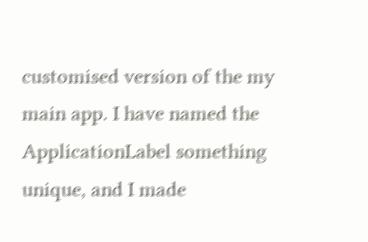customised version of the my main app. I have named the ApplicationLabel something unique, and I made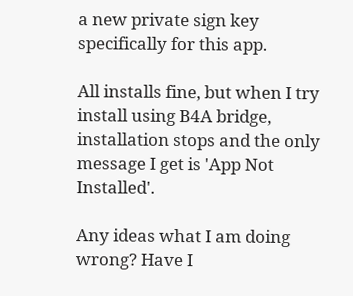a new private sign key specifically for this app.

All installs fine, but when I try install using B4A bridge, installation stops and the only message I get is 'App Not Installed'.

Any ideas what I am doing wrong? Have I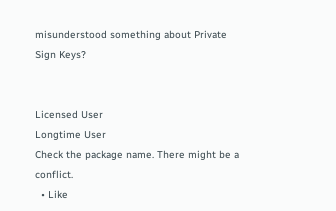misunderstood something about Private Sign Keys?


Licensed User
Longtime User
Check the package name. There might be a conflict.
  • Like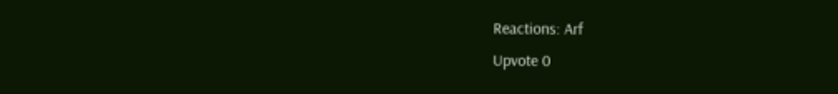Reactions: Arf
Upvote 0